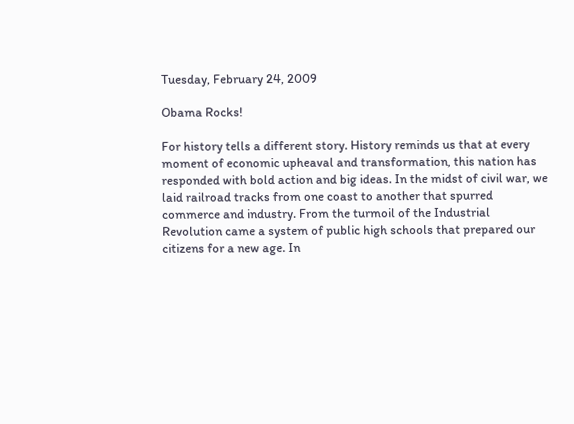Tuesday, February 24, 2009

Obama Rocks!

For history tells a different story. History reminds us that at every moment of economic upheaval and transformation, this nation has responded with bold action and big ideas. In the midst of civil war, we laid railroad tracks from one coast to another that spurred commerce and industry. From the turmoil of the Industrial Revolution came a system of public high schools that prepared our citizens for a new age. In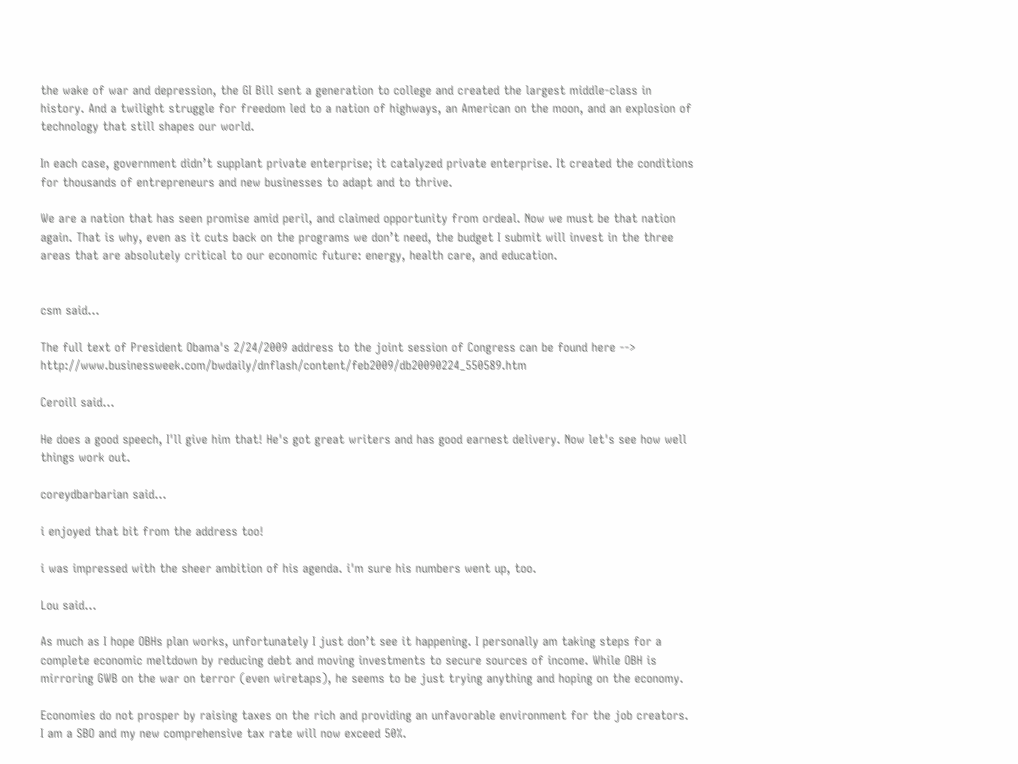the wake of war and depression, the GI Bill sent a generation to college and created the largest middle-class in history. And a twilight struggle for freedom led to a nation of highways, an American on the moon, and an explosion of technology that still shapes our world.

In each case, government didn’t supplant private enterprise; it catalyzed private enterprise. It created the conditions for thousands of entrepreneurs and new businesses to adapt and to thrive.

We are a nation that has seen promise amid peril, and claimed opportunity from ordeal. Now we must be that nation again. That is why, even as it cuts back on the programs we don’t need, the budget I submit will invest in the three areas that are absolutely critical to our economic future: energy, health care, and education.


csm said...

The full text of President Obama's 2/24/2009 address to the joint session of Congress can be found here --> http://www.businessweek.com/bwdaily/dnflash/content/feb2009/db20090224_550589.htm

Ceroill said...

He does a good speech, I'll give him that! He's got great writers and has good earnest delivery. Now let's see how well things work out.

coreydbarbarian said...

i enjoyed that bit from the address too!

i was impressed with the sheer ambition of his agenda. i'm sure his numbers went up, too.

Lou said...

As much as I hope OBHs plan works, unfortunately I just don’t see it happening. I personally am taking steps for a complete economic meltdown by reducing debt and moving investments to secure sources of income. While OBH is mirroring GWB on the war on terror (even wiretaps), he seems to be just trying anything and hoping on the economy.

Economies do not prosper by raising taxes on the rich and providing an unfavorable environment for the job creators. I am a SBO and my new comprehensive tax rate will now exceed 50%.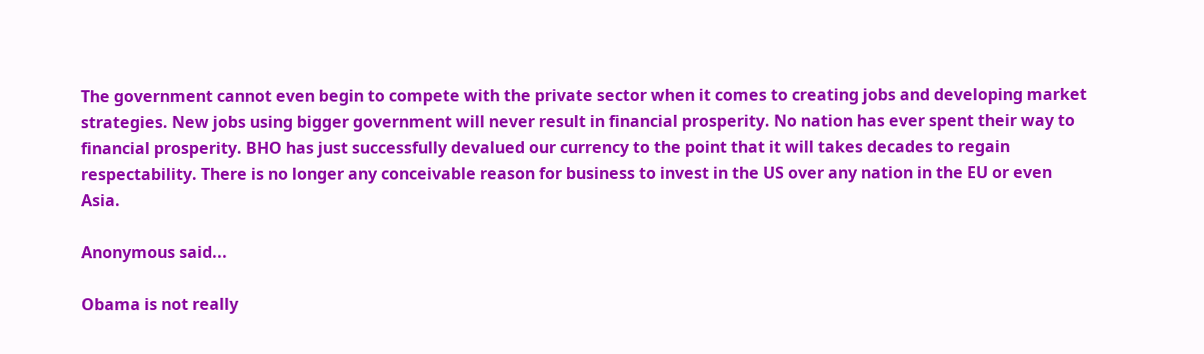The government cannot even begin to compete with the private sector when it comes to creating jobs and developing market strategies. New jobs using bigger government will never result in financial prosperity. No nation has ever spent their way to financial prosperity. BHO has just successfully devalued our currency to the point that it will takes decades to regain respectability. There is no longer any conceivable reason for business to invest in the US over any nation in the EU or even Asia.

Anonymous said...

Obama is not really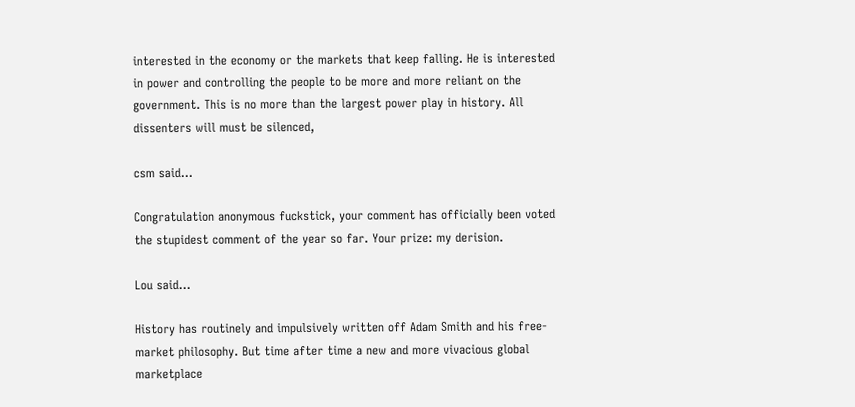interested in the economy or the markets that keep falling. He is interested in power and controlling the people to be more and more reliant on the government. This is no more than the largest power play in history. All dissenters will must be silenced,

csm said...

Congratulation anonymous fuckstick, your comment has officially been voted the stupidest comment of the year so far. Your prize: my derision.

Lou said...

History has routinely and impulsively written off Adam Smith and his free-market philosophy. But time after time a new and more vivacious global marketplace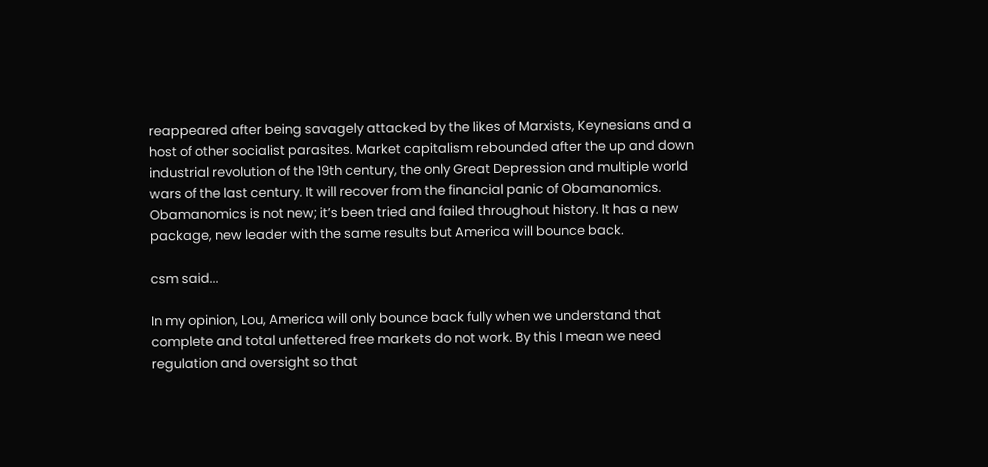reappeared after being savagely attacked by the likes of Marxists, Keynesians and a host of other socialist parasites. Market capitalism rebounded after the up and down industrial revolution of the 19th century, the only Great Depression and multiple world wars of the last century. It will recover from the financial panic of Obamanomics. Obamanomics is not new; it’s been tried and failed throughout history. It has a new package, new leader with the same results but America will bounce back.

csm said...

In my opinion, Lou, America will only bounce back fully when we understand that complete and total unfettered free markets do not work. By this I mean we need regulation and oversight so that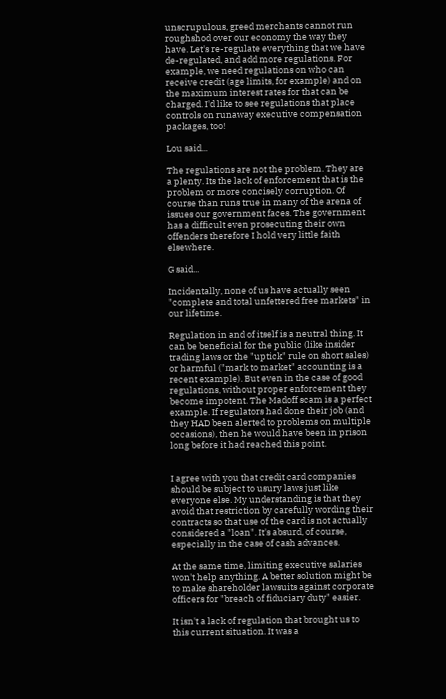unscrupulous, greed merchants cannot run roughshod over our economy the way they have. Let's re-regulate everything that we have de-regulated, and add more regulations. For example, we need regulations on who can receive credit (age limits, for example) and on the maximum interest rates for that can be charged. I'd like to see regulations that place controls on runaway executive compensation packages, too!

Lou said...

The regulations are not the problem. They are a plenty. Its the lack of enforcement that is the problem or more concisely corruption. Of course than runs true in many of the arena of issues our government faces. The government has a difficult even prosecuting their own offenders therefore I hold very little faith elsewhere.

G said...

Incidentally, none of us have actually seen "complete and total unfettered free markets" in our lifetime.

Regulation in and of itself is a neutral thing. It can be beneficial for the public (like insider trading laws or the "uptick" rule on short sales) or harmful ("mark to market" accounting is a recent example). But even in the case of good regulations, without proper enforcement they become impotent. The Madoff scam is a perfect example. If regulators had done their job (and they HAD been alerted to problems on multiple occasions), then he would have been in prison long before it had reached this point.


I agree with you that credit card companies should be subject to usury laws just like everyone else. My understanding is that they avoid that restriction by carefully wording their contracts so that use of the card is not actually considered a "loan". It's absurd, of course, especially in the case of cash advances.

At the same time, limiting executive salaries won't help anything. A better solution might be to make shareholder lawsuits against corporate officers for "breach of fiduciary duty" easier.

It isn't a lack of regulation that brought us to this current situation. It was a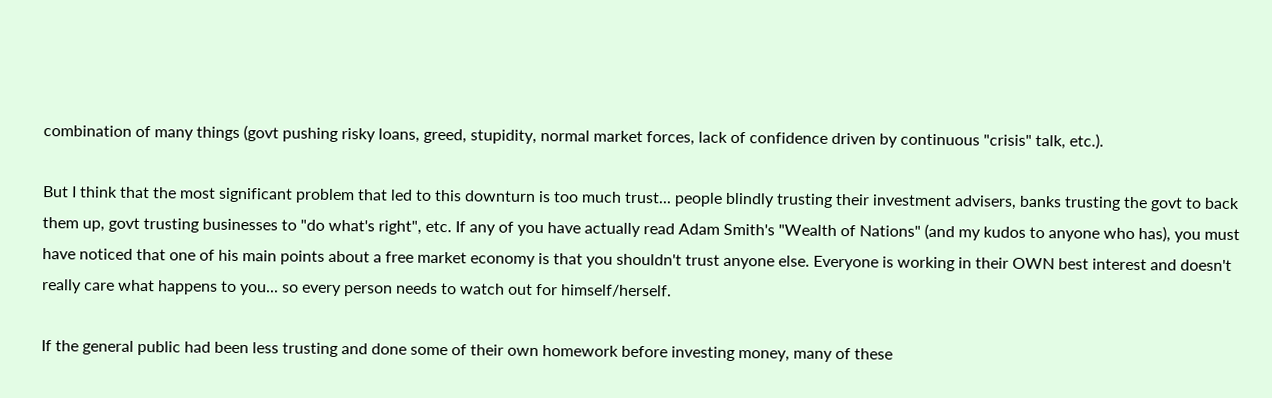combination of many things (govt pushing risky loans, greed, stupidity, normal market forces, lack of confidence driven by continuous "crisis" talk, etc.).

But I think that the most significant problem that led to this downturn is too much trust... people blindly trusting their investment advisers, banks trusting the govt to back them up, govt trusting businesses to "do what's right", etc. If any of you have actually read Adam Smith's "Wealth of Nations" (and my kudos to anyone who has), you must have noticed that one of his main points about a free market economy is that you shouldn't trust anyone else. Everyone is working in their OWN best interest and doesn't really care what happens to you... so every person needs to watch out for himself/herself.

If the general public had been less trusting and done some of their own homework before investing money, many of these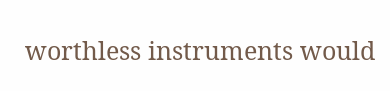worthless instruments would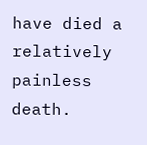have died a relatively painless death.